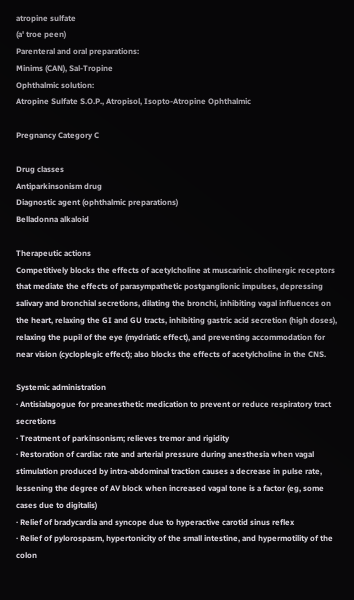atropine sulfate
(a' troe peen)
Parenteral and oral preparations:
Minims (CAN), Sal-Tropine
Ophthalmic solution:
Atropine Sulfate S.O.P., Atropisol, Isopto-Atropine Ophthalmic

Pregnancy Category C

Drug classes
Antiparkinsonism drug
Diagnostic agent (ophthalmic preparations)
Belladonna alkaloid

Therapeutic actions
Competitively blocks the effects of acetylcholine at muscarinic cholinergic receptors that mediate the effects of parasympathetic postganglionic impulses, depressing salivary and bronchial secretions, dilating the bronchi, inhibiting vagal influences on the heart, relaxing the GI and GU tracts, inhibiting gastric acid secretion (high doses), relaxing the pupil of the eye (mydriatic effect), and preventing accommodation for near vision (cycloplegic effect); also blocks the effects of acetylcholine in the CNS.

Systemic administration
· Antisialagogue for preanesthetic medication to prevent or reduce respiratory tract secretions
· Treatment of parkinsonism; relieves tremor and rigidity
· Restoration of cardiac rate and arterial pressure during anesthesia when vagal stimulation produced by intra-abdominal traction causes a decrease in pulse rate, lessening the degree of AV block when increased vagal tone is a factor (eg, some cases due to digitalis)
· Relief of bradycardia and syncope due to hyperactive carotid sinus reflex
· Relief of pylorospasm, hypertonicity of the small intestine, and hypermotility of the colon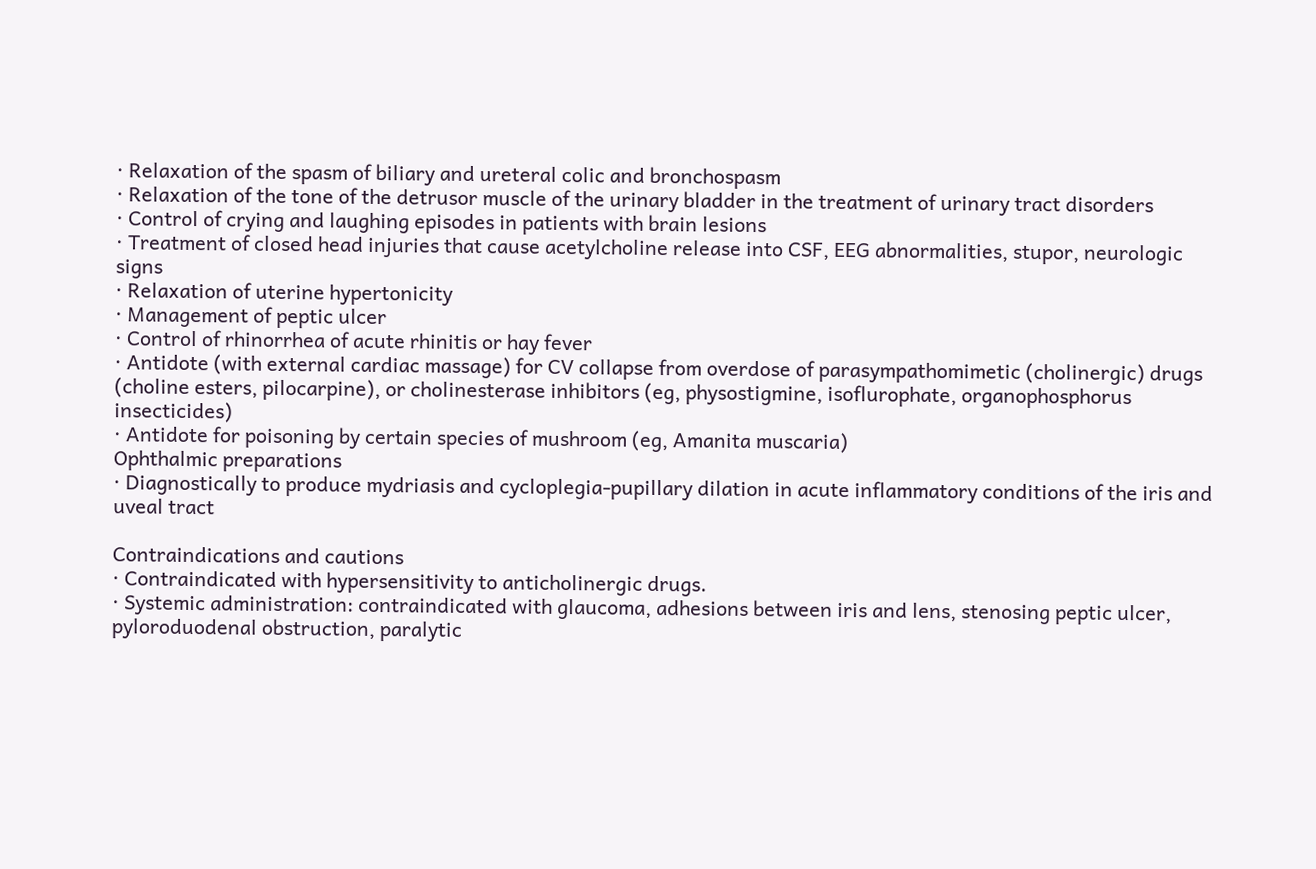· Relaxation of the spasm of biliary and ureteral colic and bronchospasm
· Relaxation of the tone of the detrusor muscle of the urinary bladder in the treatment of urinary tract disorders
· Control of crying and laughing episodes in patients with brain lesions
· Treatment of closed head injuries that cause acetylcholine release into CSF, EEG abnormalities, stupor, neurologic signs
· Relaxation of uterine hypertonicity
· Management of peptic ulcer
· Control of rhinorrhea of acute rhinitis or hay fever
· Antidote (with external cardiac massage) for CV collapse from overdose of parasympathomimetic (cholinergic) drugs (choline esters, pilocarpine), or cholinesterase inhibitors (eg, physostigmine, isoflurophate, organophosphorus insecticides)
· Antidote for poisoning by certain species of mushroom (eg, Amanita muscaria)
Ophthalmic preparations
· Diagnostically to produce mydriasis and cycloplegia-pupillary dilation in acute inflammatory conditions of the iris and uveal tract

Contraindications and cautions
· Contraindicated with hypersensitivity to anticholinergic drugs.
· Systemic administration: contraindicated with glaucoma, adhesions between iris and lens, stenosing peptic ulcer, pyloroduodenal obstruction, paralytic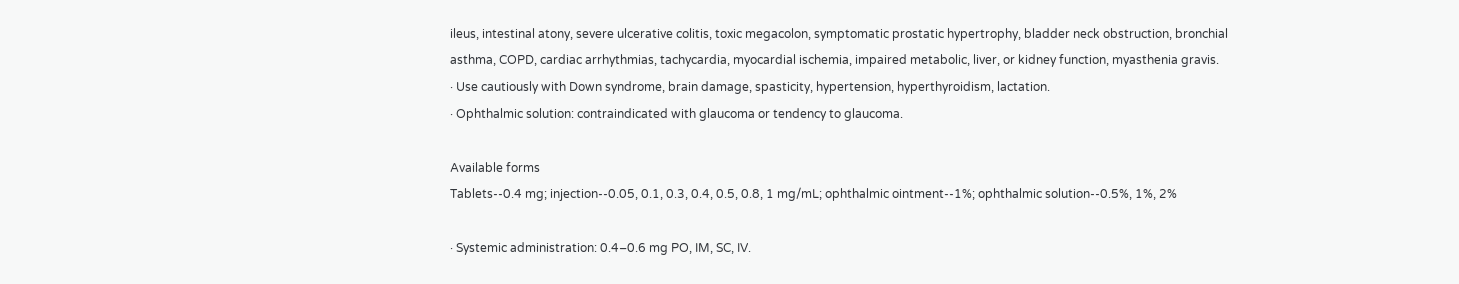ileus, intestinal atony, severe ulcerative colitis, toxic megacolon, symptomatic prostatic hypertrophy, bladder neck obstruction, bronchial asthma, COPD, cardiac arrhythmias, tachycardia, myocardial ischemia, impaired metabolic, liver, or kidney function, myasthenia gravis.
· Use cautiously with Down syndrome, brain damage, spasticity, hypertension, hyperthyroidism, lactation.
· Ophthalmic solution: contraindicated with glaucoma or tendency to glaucoma.

Available forms
Tablets--0.4 mg; injection--0.05, 0.1, 0.3, 0.4, 0.5, 0.8, 1 mg/mL; ophthalmic ointment--1%; ophthalmic solution--0.5%, 1%, 2%

· Systemic administration: 0.4–0.6 mg PO, IM, SC, IV.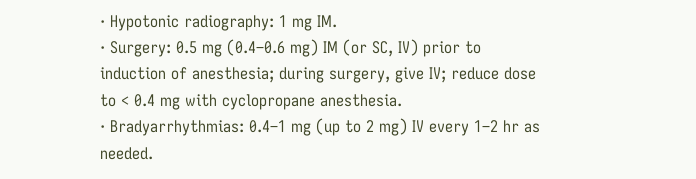· Hypotonic radiography: 1 mg IM.
· Surgery: 0.5 mg (0.4–0.6 mg) IM (or SC, IV) prior to induction of anesthesia; during surgery, give IV; reduce dose to < 0.4 mg with cyclopropane anesthesia.
· Bradyarrhythmias: 0.4–1 mg (up to 2 mg) IV every 1–2 hr as needed.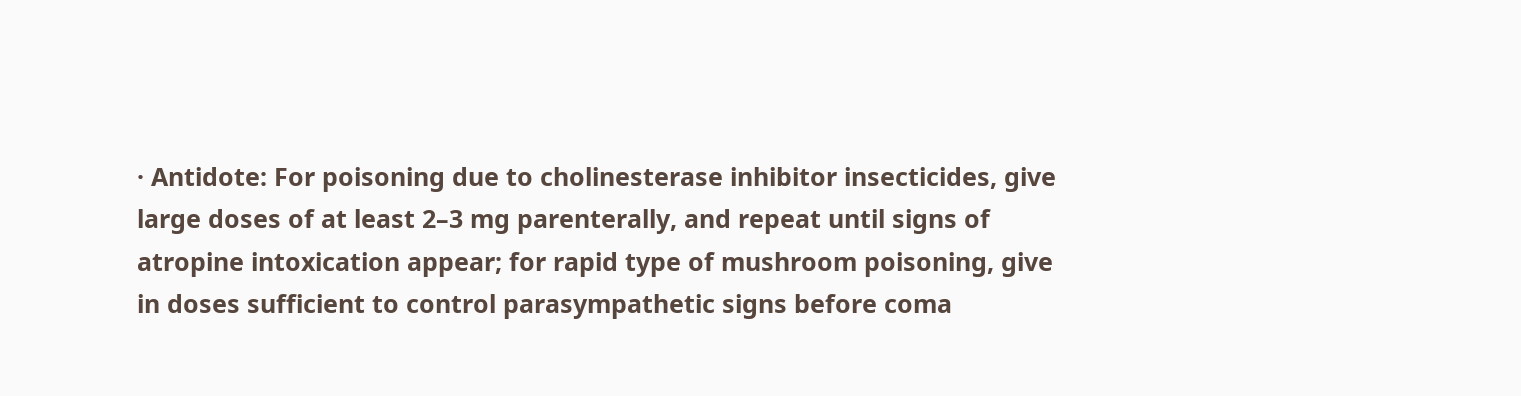· Antidote: For poisoning due to cholinesterase inhibitor insecticides, give large doses of at least 2–3 mg parenterally, and repeat until signs of atropine intoxication appear; for rapid type of mushroom poisoning, give in doses sufficient to control parasympathetic signs before coma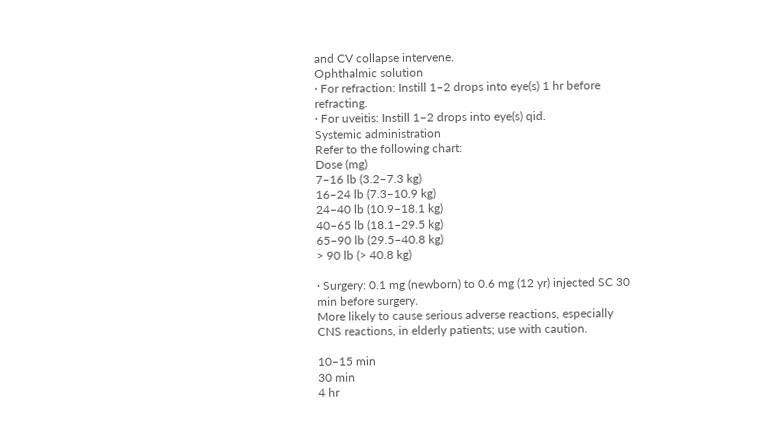and CV collapse intervene.
Ophthalmic solution
· For refraction: Instill 1–2 drops into eye(s) 1 hr before refracting.
· For uveitis: Instill 1–2 drops into eye(s) qid.
Systemic administration
Refer to the following chart:
Dose (mg)
7–16 lb (3.2–7.3 kg)
16–24 lb (7.3–10.9 kg)
24–40 lb (10.9–18.1 kg)
40–65 lb (18.1–29.5 kg)
65–90 lb (29.5–40.8 kg)
> 90 lb (> 40.8 kg)

· Surgery: 0.1 mg (newborn) to 0.6 mg (12 yr) injected SC 30 min before surgery.
More likely to cause serious adverse reactions, especially CNS reactions, in elderly patients; use with caution.

10–15 min
30 min
4 hr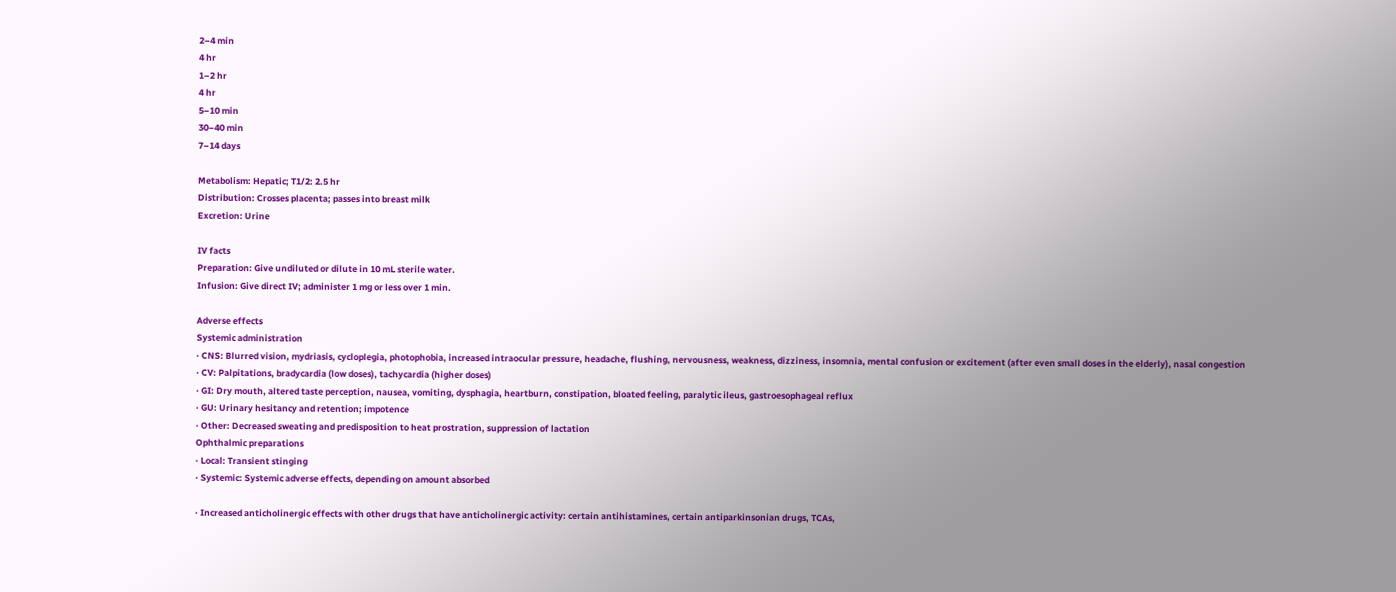2–4 min
4 hr
1–2 hr
4 hr
5–10 min
30–40 min
7–14 days

Metabolism: Hepatic; T1/2: 2.5 hr
Distribution: Crosses placenta; passes into breast milk
Excretion: Urine

IV facts
Preparation: Give undiluted or dilute in 10 mL sterile water.
Infusion: Give direct IV; administer 1 mg or less over 1 min.

Adverse effects
Systemic administration
· CNS: Blurred vision, mydriasis, cycloplegia, photophobia, increased intraocular pressure, headache, flushing, nervousness, weakness, dizziness, insomnia, mental confusion or excitement (after even small doses in the elderly), nasal congestion
· CV: Palpitations, bradycardia (low doses), tachycardia (higher doses)
· GI: Dry mouth, altered taste perception, nausea, vomiting, dysphagia, heartburn, constipation, bloated feeling, paralytic ileus, gastroesophageal reflux
· GU: Urinary hesitancy and retention; impotence
· Other: Decreased sweating and predisposition to heat prostration, suppression of lactation
Ophthalmic preparations
· Local: Transient stinging
· Systemic: Systemic adverse effects, depending on amount absorbed

· Increased anticholinergic effects with other drugs that have anticholinergic activity: certain antihistamines, certain antiparkinsonian drugs, TCAs,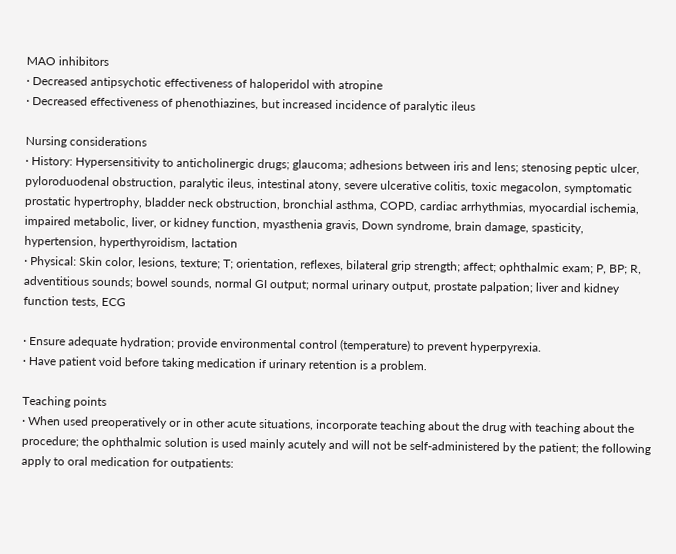MAO inhibitors
· Decreased antipsychotic effectiveness of haloperidol with atropine
· Decreased effectiveness of phenothiazines, but increased incidence of paralytic ileus

Nursing considerations
· History: Hypersensitivity to anticholinergic drugs; glaucoma; adhesions between iris and lens; stenosing peptic ulcer, pyloroduodenal obstruction, paralytic ileus, intestinal atony, severe ulcerative colitis, toxic megacolon, symptomatic prostatic hypertrophy, bladder neck obstruction, bronchial asthma, COPD, cardiac arrhythmias, myocardial ischemia, impaired metabolic, liver, or kidney function, myasthenia gravis, Down syndrome, brain damage, spasticity, hypertension, hyperthyroidism, lactation
· Physical: Skin color, lesions, texture; T; orientation, reflexes, bilateral grip strength; affect; ophthalmic exam; P, BP; R, adventitious sounds; bowel sounds, normal GI output; normal urinary output, prostate palpation; liver and kidney function tests, ECG

· Ensure adequate hydration; provide environmental control (temperature) to prevent hyperpyrexia.
· Have patient void before taking medication if urinary retention is a problem.

Teaching points
· When used preoperatively or in other acute situations, incorporate teaching about the drug with teaching about the procedure; the ophthalmic solution is used mainly acutely and will not be self-administered by the patient; the following apply to oral medication for outpatients: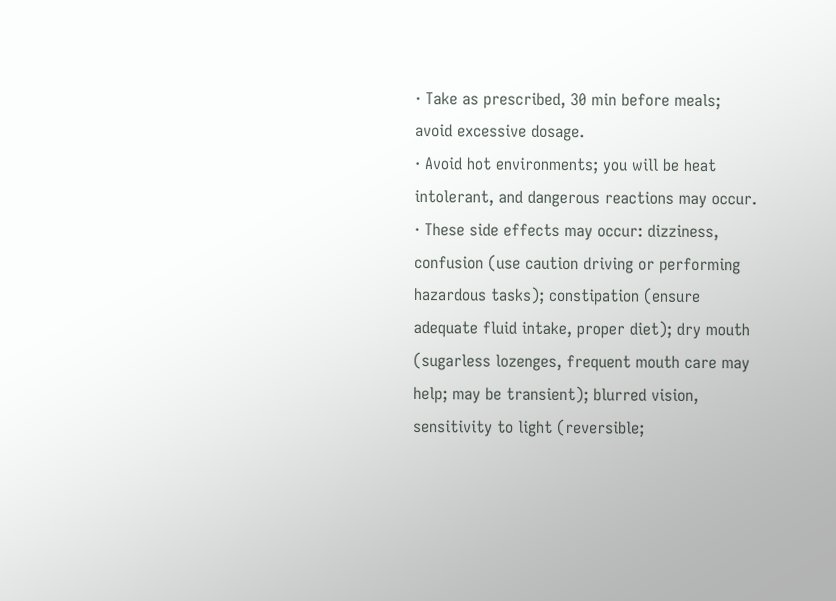· Take as prescribed, 30 min before meals; avoid excessive dosage.
· Avoid hot environments; you will be heat intolerant, and dangerous reactions may occur.
· These side effects may occur: dizziness, confusion (use caution driving or performing hazardous tasks); constipation (ensure adequate fluid intake, proper diet); dry mouth (sugarless lozenges, frequent mouth care may help; may be transient); blurred vision, sensitivity to light (reversible;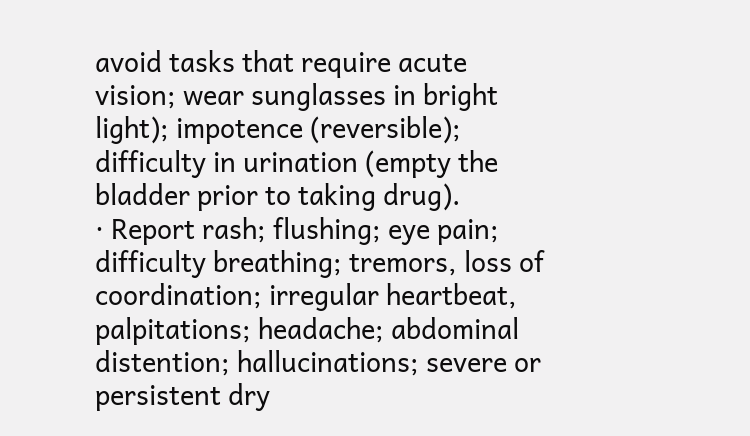avoid tasks that require acute vision; wear sunglasses in bright light); impotence (reversible); difficulty in urination (empty the bladder prior to taking drug).
· Report rash; flushing; eye pain; difficulty breathing; tremors, loss of coordination; irregular heartbeat, palpitations; headache; abdominal distention; hallucinations; severe or persistent dry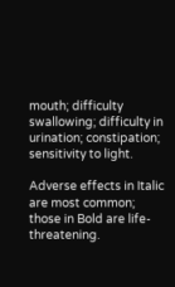mouth; difficulty swallowing; difficulty in urination; constipation; sensitivity to light.

Adverse effects in Italic are most common; those in Bold are life-threatening.